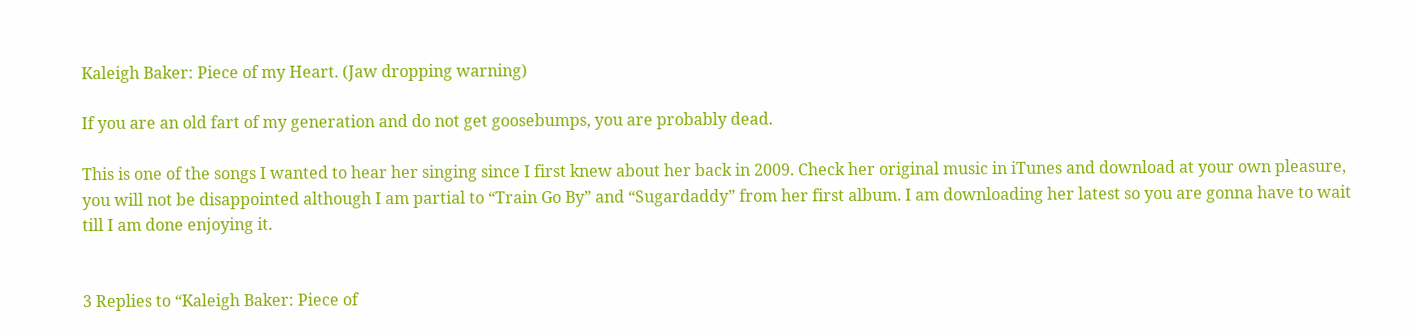Kaleigh Baker: Piece of my Heart. (Jaw dropping warning)

If you are an old fart of my generation and do not get goosebumps, you are probably dead.

This is one of the songs I wanted to hear her singing since I first knew about her back in 2009. Check her original music in iTunes and download at your own pleasure, you will not be disappointed although I am partial to “Train Go By” and “Sugardaddy” from her first album. I am downloading her latest so you are gonna have to wait till I am done enjoying it.


3 Replies to “Kaleigh Baker: Piece of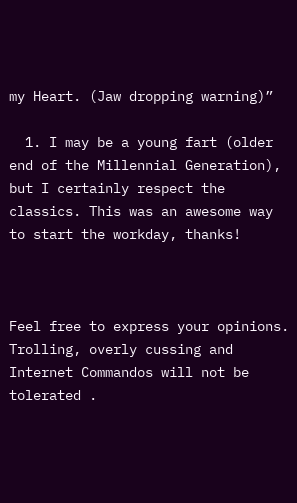my Heart. (Jaw dropping warning)”

  1. I may be a young fart (older end of the Millennial Generation), but I certainly respect the classics. This was an awesome way to start the workday, thanks!



Feel free to express your opinions. Trolling, overly cussing and Internet Commandos will not be tolerated .